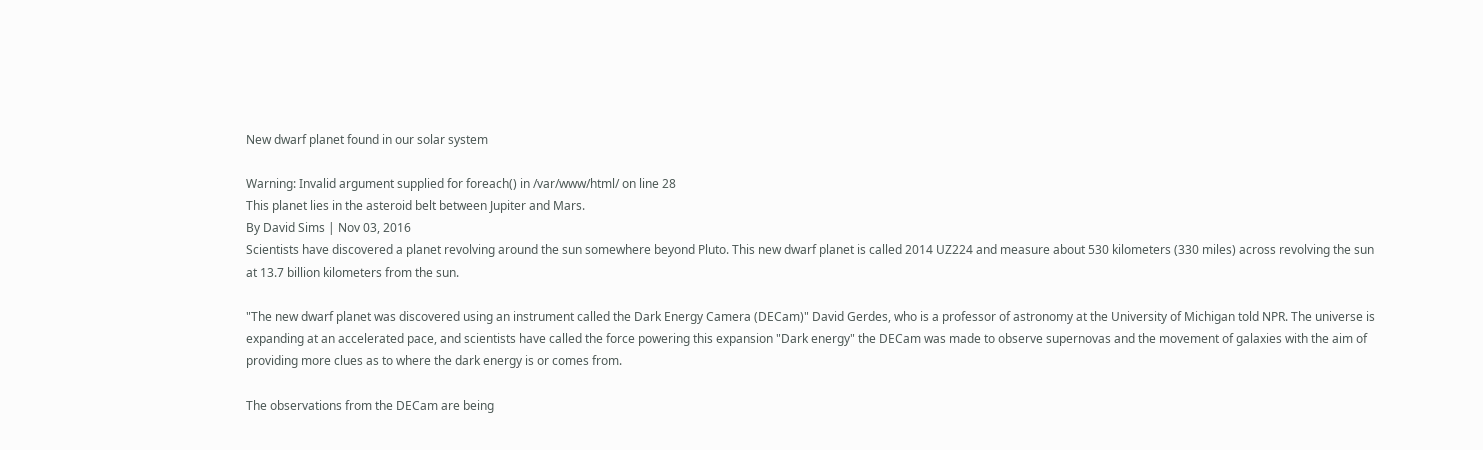New dwarf planet found in our solar system

Warning: Invalid argument supplied for foreach() in /var/www/html/ on line 28
This planet lies in the asteroid belt between Jupiter and Mars.
By David Sims | Nov 03, 2016
Scientists have discovered a planet revolving around the sun somewhere beyond Pluto. This new dwarf planet is called 2014 UZ224 and measure about 530 kilometers (330 miles) across revolving the sun at 13.7 billion kilometers from the sun.

"The new dwarf planet was discovered using an instrument called the Dark Energy Camera (DECam)" David Gerdes, who is a professor of astronomy at the University of Michigan told NPR. The universe is expanding at an accelerated pace, and scientists have called the force powering this expansion "Dark energy" the DECam was made to observe supernovas and the movement of galaxies with the aim of providing more clues as to where the dark energy is or comes from.

The observations from the DECam are being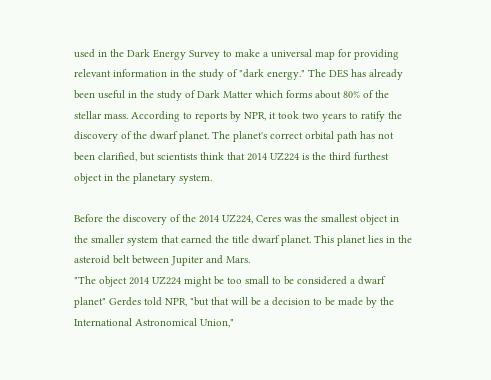used in the Dark Energy Survey to make a universal map for providing relevant information in the study of "dark energy." The DES has already been useful in the study of Dark Matter which forms about 80% of the stellar mass. According to reports by NPR, it took two years to ratify the discovery of the dwarf planet. The planet's correct orbital path has not been clarified, but scientists think that 2014 UZ224 is the third furthest object in the planetary system.

Before the discovery of the 2014 UZ224, Ceres was the smallest object in the smaller system that earned the title dwarf planet. This planet lies in the asteroid belt between Jupiter and Mars.
"The object 2014 UZ224 might be too small to be considered a dwarf planet" Gerdes told NPR, "but that will be a decision to be made by the International Astronomical Union,"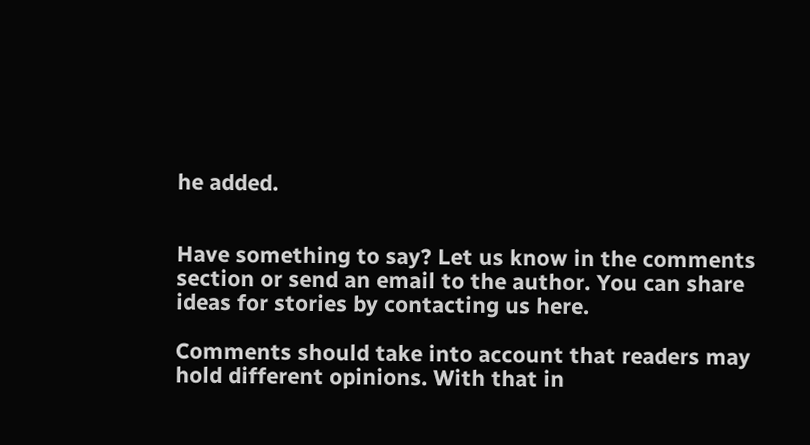he added.


Have something to say? Let us know in the comments section or send an email to the author. You can share ideas for stories by contacting us here.

Comments should take into account that readers may hold different opinions. With that in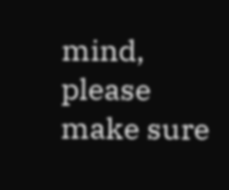mind, please make sure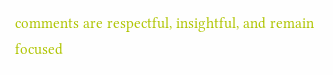comments are respectful, insightful, and remain focused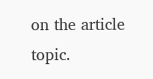on the article topic.